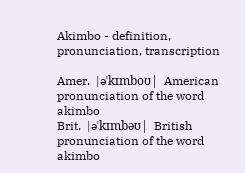Akimbo - definition, pronunciation, transcription

Amer.  |əˈkɪmboʊ|  American pronunciation of the word akimbo
Brit.  |əˈkɪmbəʊ|  British pronunciation of the word akimbo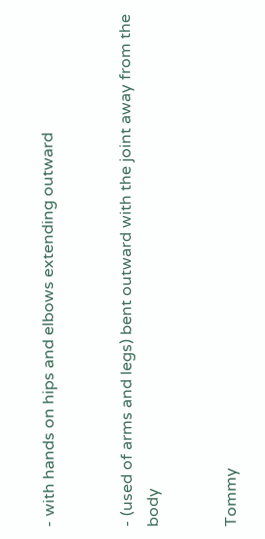- with hands on hips and elbows extending outward


- (used of arms and legs) bent outward with the joint away from the body


Tommy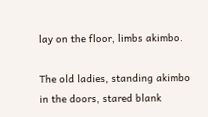lay on the floor, limbs akimbo.

The old ladies, standing akimbo in the doors, stared blank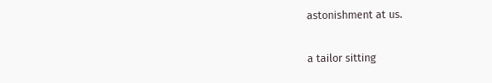astonishment at us.

a tailor sitting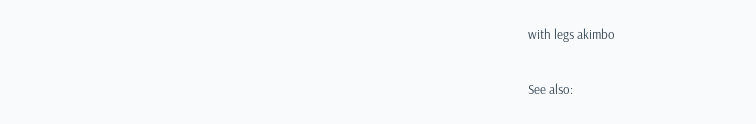with legs akimbo

See also: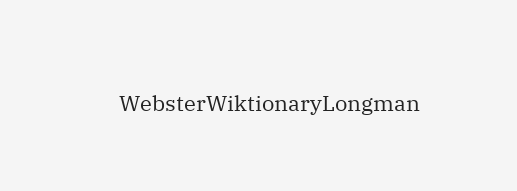WebsterWiktionaryLongman